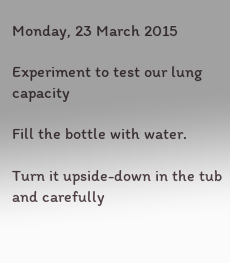Monday, 23 March 2015

Experiment to test our lung capacity

Fill the bottle with water.

Turn it upside-down in the tub and carefully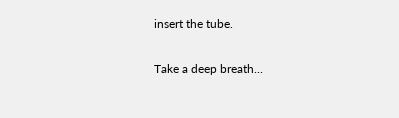insert the tube.

Take a deep breath...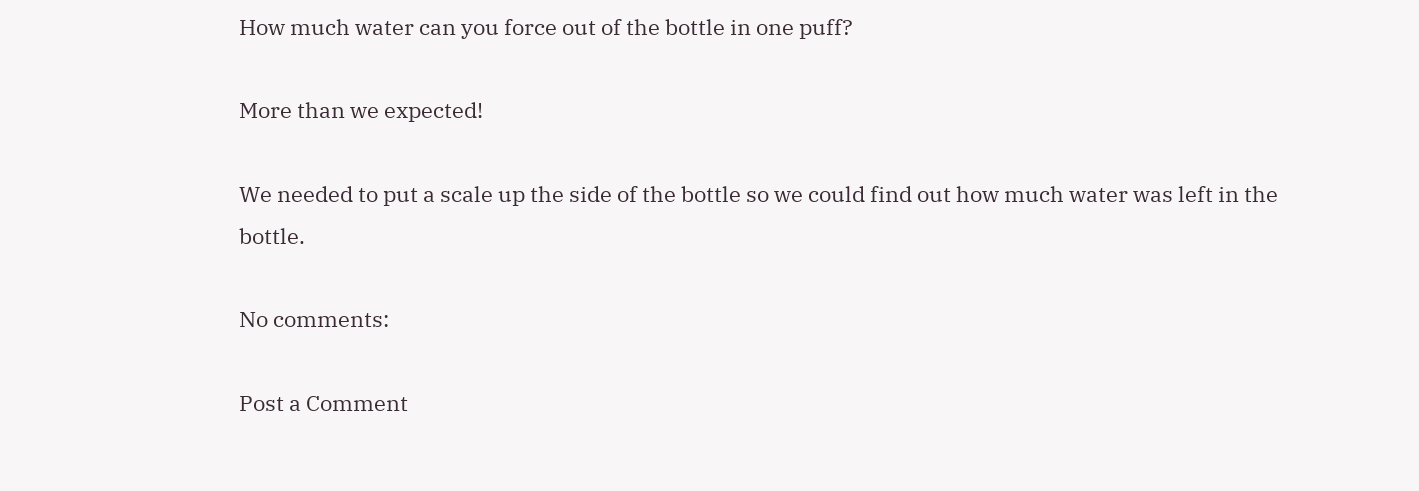How much water can you force out of the bottle in one puff?

More than we expected!

We needed to put a scale up the side of the bottle so we could find out how much water was left in the bottle.

No comments:

Post a Comment